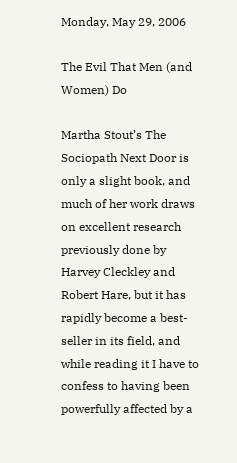Monday, May 29, 2006

The Evil That Men (and Women) Do

Martha Stout’s The Sociopath Next Door is only a slight book, and much of her work draws on excellent research previously done by Harvey Cleckley and Robert Hare, but it has rapidly become a best-seller in its field, and while reading it I have to confess to having been powerfully affected by a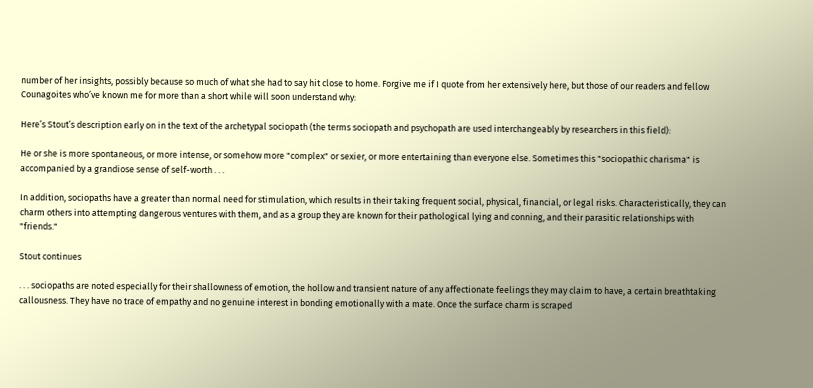number of her insights, possibly because so much of what she had to say hit close to home. Forgive me if I quote from her extensively here, but those of our readers and fellow Counagoites who’ve known me for more than a short while will soon understand why:

Here’s Stout’s description early on in the text of the archetypal sociopath (the terms sociopath and psychopath are used interchangeably by researchers in this field):

He or she is more spontaneous, or more intense, or somehow more "complex" or sexier, or more entertaining than everyone else. Sometimes this "sociopathic charisma" is accompanied by a grandiose sense of self-worth . . .

In addition, sociopaths have a greater than normal need for stimulation, which results in their taking frequent social, physical, financial, or legal risks. Characteristically, they can charm others into attempting dangerous ventures with them, and as a group they are known for their pathological lying and conning, and their parasitic relationships with "friends."

Stout continues

. . . sociopaths are noted especially for their shallowness of emotion, the hollow and transient nature of any affectionate feelings they may claim to have, a certain breathtaking callousness. They have no trace of empathy and no genuine interest in bonding emotionally with a mate. Once the surface charm is scraped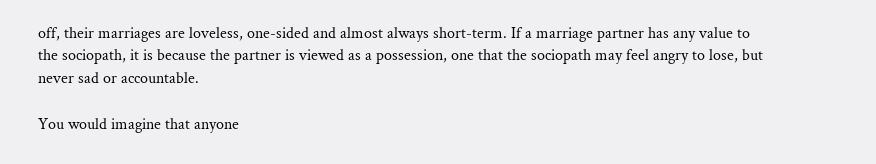off, their marriages are loveless, one-sided and almost always short-term. If a marriage partner has any value to the sociopath, it is because the partner is viewed as a possession, one that the sociopath may feel angry to lose, but never sad or accountable.

You would imagine that anyone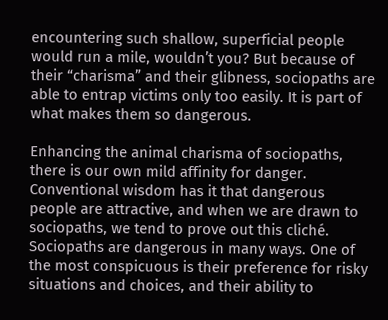encountering such shallow, superficial people would run a mile, wouldn’t you? But because of their “charisma” and their glibness, sociopaths are able to entrap victims only too easily. It is part of what makes them so dangerous.

Enhancing the animal charisma of sociopaths, there is our own mild affinity for danger. Conventional wisdom has it that dangerous people are attractive, and when we are drawn to sociopaths, we tend to prove out this cliché. Sociopaths are dangerous in many ways. One of the most conspicuous is their preference for risky situations and choices, and their ability to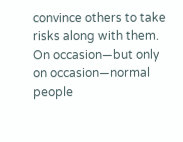convince others to take risks along with them. On occasion—but only on occasion—normal people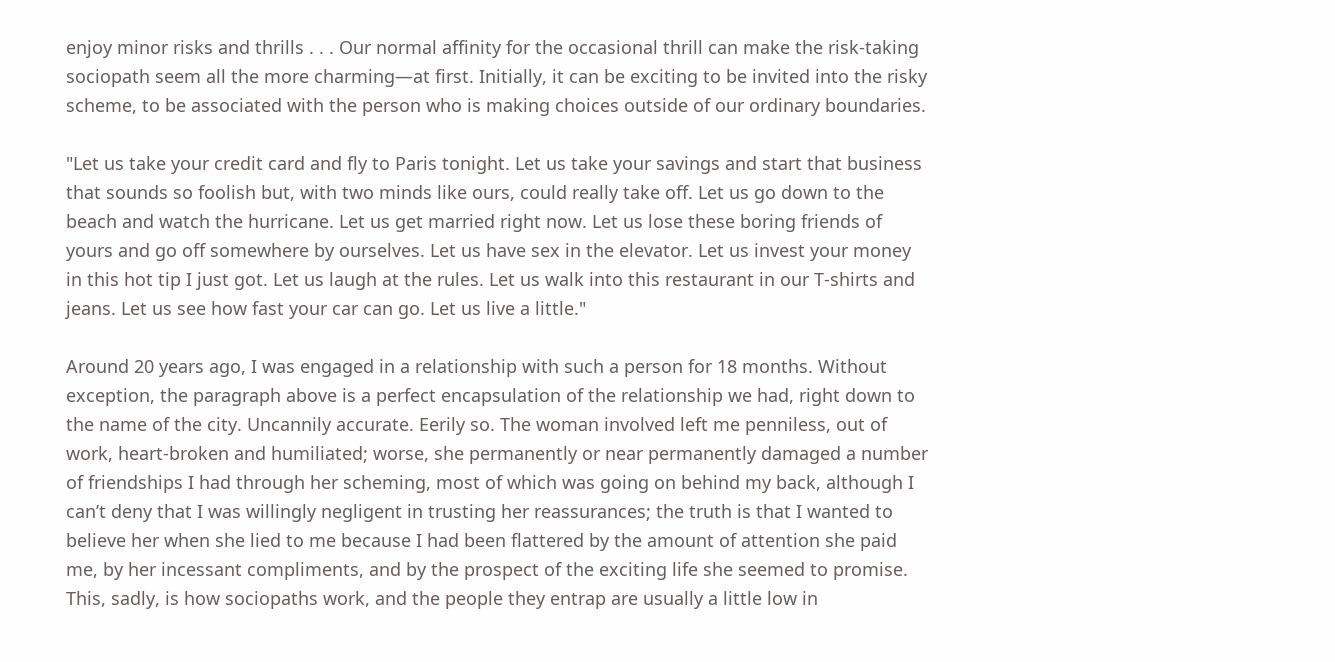enjoy minor risks and thrills . . . Our normal affinity for the occasional thrill can make the risk-taking sociopath seem all the more charming—at first. Initially, it can be exciting to be invited into the risky scheme, to be associated with the person who is making choices outside of our ordinary boundaries.

"Let us take your credit card and fly to Paris tonight. Let us take your savings and start that business that sounds so foolish but, with two minds like ours, could really take off. Let us go down to the beach and watch the hurricane. Let us get married right now. Let us lose these boring friends of yours and go off somewhere by ourselves. Let us have sex in the elevator. Let us invest your money in this hot tip I just got. Let us laugh at the rules. Let us walk into this restaurant in our T-shirts and jeans. Let us see how fast your car can go. Let us live a little."

Around 20 years ago, I was engaged in a relationship with such a person for 18 months. Without exception, the paragraph above is a perfect encapsulation of the relationship we had, right down to the name of the city. Uncannily accurate. Eerily so. The woman involved left me penniless, out of work, heart-broken and humiliated; worse, she permanently or near permanently damaged a number of friendships I had through her scheming, most of which was going on behind my back, although I can’t deny that I was willingly negligent in trusting her reassurances; the truth is that I wanted to believe her when she lied to me because I had been flattered by the amount of attention she paid me, by her incessant compliments, and by the prospect of the exciting life she seemed to promise. This, sadly, is how sociopaths work, and the people they entrap are usually a little low in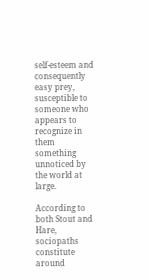self-esteem and consequently easy prey, susceptible to someone who appears to recognize in them something unnoticed by the world at large.

According to both Stout and Hare, sociopaths constitute around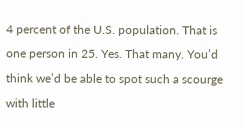4 percent of the U.S. population. That is one person in 25. Yes. That many. You’d think we’d be able to spot such a scourge with little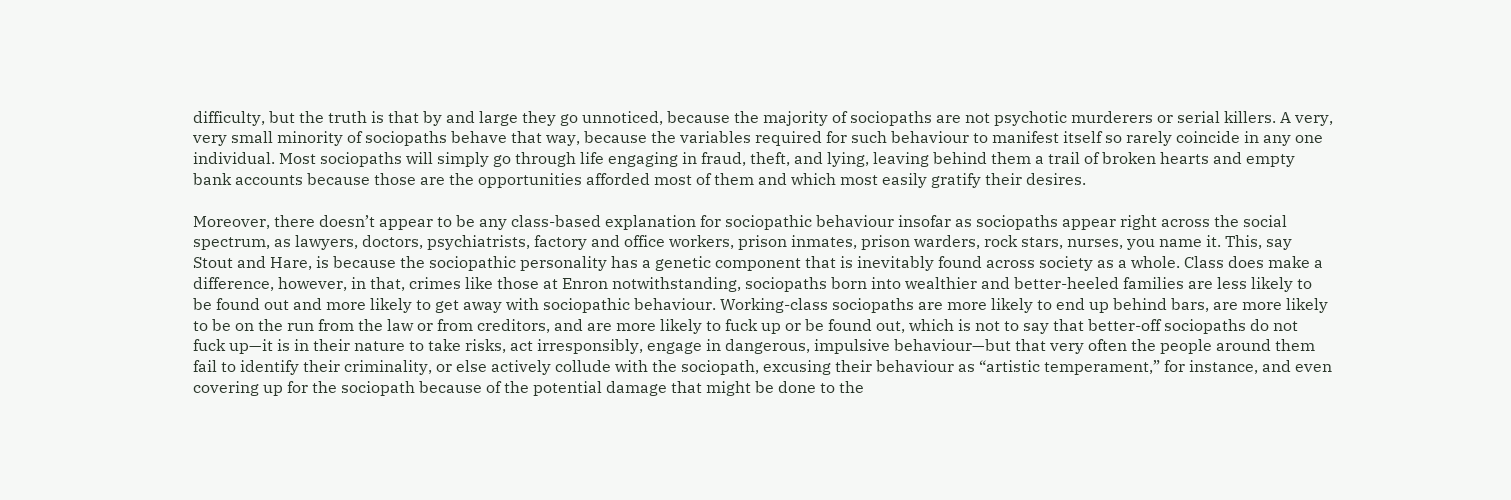difficulty, but the truth is that by and large they go unnoticed, because the majority of sociopaths are not psychotic murderers or serial killers. A very, very small minority of sociopaths behave that way, because the variables required for such behaviour to manifest itself so rarely coincide in any one individual. Most sociopaths will simply go through life engaging in fraud, theft, and lying, leaving behind them a trail of broken hearts and empty bank accounts because those are the opportunities afforded most of them and which most easily gratify their desires.

Moreover, there doesn’t appear to be any class-based explanation for sociopathic behaviour insofar as sociopaths appear right across the social spectrum, as lawyers, doctors, psychiatrists, factory and office workers, prison inmates, prison warders, rock stars, nurses, you name it. This, say Stout and Hare, is because the sociopathic personality has a genetic component that is inevitably found across society as a whole. Class does make a difference, however, in that, crimes like those at Enron notwithstanding, sociopaths born into wealthier and better-heeled families are less likely to be found out and more likely to get away with sociopathic behaviour. Working-class sociopaths are more likely to end up behind bars, are more likely to be on the run from the law or from creditors, and are more likely to fuck up or be found out, which is not to say that better-off sociopaths do not fuck up—it is in their nature to take risks, act irresponsibly, engage in dangerous, impulsive behaviour—but that very often the people around them fail to identify their criminality, or else actively collude with the sociopath, excusing their behaviour as “artistic temperament,” for instance, and even covering up for the sociopath because of the potential damage that might be done to the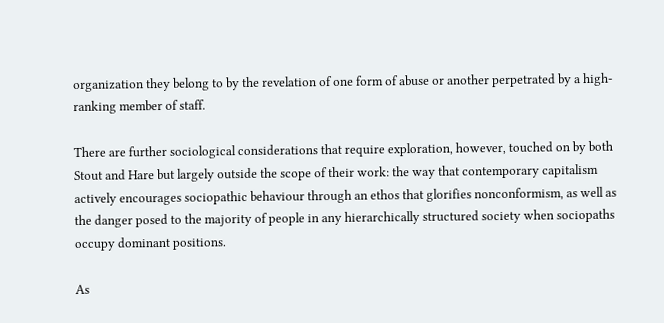organization they belong to by the revelation of one form of abuse or another perpetrated by a high-ranking member of staff.

There are further sociological considerations that require exploration, however, touched on by both Stout and Hare but largely outside the scope of their work: the way that contemporary capitalism actively encourages sociopathic behaviour through an ethos that glorifies nonconformism, as well as the danger posed to the majority of people in any hierarchically structured society when sociopaths occupy dominant positions.

As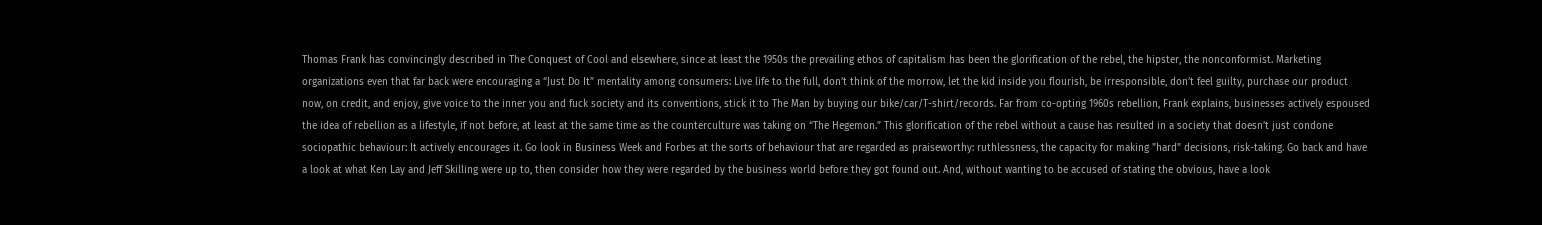Thomas Frank has convincingly described in The Conquest of Cool and elsewhere, since at least the 1950s the prevailing ethos of capitalism has been the glorification of the rebel, the hipster, the nonconformist. Marketing organizations even that far back were encouraging a “Just Do It” mentality among consumers: Live life to the full, don’t think of the morrow, let the kid inside you flourish, be irresponsible, don’t feel guilty, purchase our product now, on credit, and enjoy, give voice to the inner you and fuck society and its conventions, stick it to The Man by buying our bike/car/T-shirt/records. Far from co-opting 1960s rebellion, Frank explains, businesses actively espoused the idea of rebellion as a lifestyle, if not before, at least at the same time as the counterculture was taking on “The Hegemon.” This glorification of the rebel without a cause has resulted in a society that doesn’t just condone sociopathic behaviour: It actively encourages it. Go look in Business Week and Forbes at the sorts of behaviour that are regarded as praiseworthy: ruthlessness, the capacity for making "hard" decisions, risk-taking. Go back and have a look at what Ken Lay and Jeff Skilling were up to, then consider how they were regarded by the business world before they got found out. And, without wanting to be accused of stating the obvious, have a look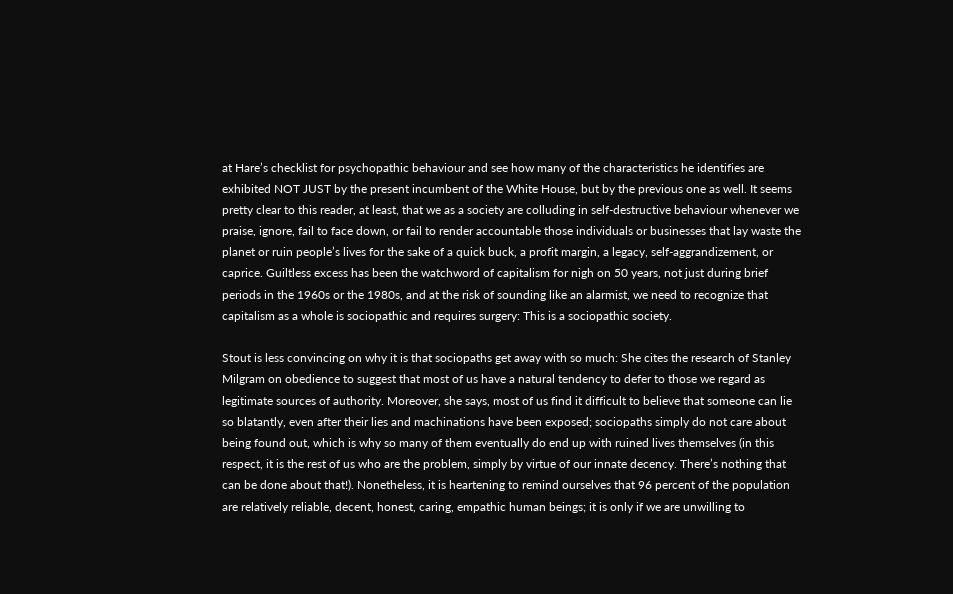at Hare’s checklist for psychopathic behaviour and see how many of the characteristics he identifies are exhibited NOT JUST by the present incumbent of the White House, but by the previous one as well. It seems pretty clear to this reader, at least, that we as a society are colluding in self-destructive behaviour whenever we praise, ignore, fail to face down, or fail to render accountable those individuals or businesses that lay waste the planet or ruin people’s lives for the sake of a quick buck, a profit margin, a legacy, self-aggrandizement, or caprice. Guiltless excess has been the watchword of capitalism for nigh on 50 years, not just during brief periods in the 1960s or the 1980s, and at the risk of sounding like an alarmist, we need to recognize that capitalism as a whole is sociopathic and requires surgery: This is a sociopathic society.

Stout is less convincing on why it is that sociopaths get away with so much: She cites the research of Stanley Milgram on obedience to suggest that most of us have a natural tendency to defer to those we regard as legitimate sources of authority. Moreover, she says, most of us find it difficult to believe that someone can lie so blatantly, even after their lies and machinations have been exposed; sociopaths simply do not care about being found out, which is why so many of them eventually do end up with ruined lives themselves (in this respect, it is the rest of us who are the problem, simply by virtue of our innate decency. There’s nothing that can be done about that!). Nonetheless, it is heartening to remind ourselves that 96 percent of the population are relatively reliable, decent, honest, caring, empathic human beings; it is only if we are unwilling to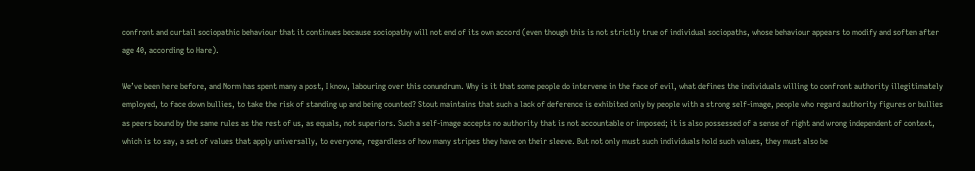confront and curtail sociopathic behaviour that it continues because sociopathy will not end of its own accord (even though this is not strictly true of individual sociopaths, whose behaviour appears to modify and soften after age 40, according to Hare).

We’ve been here before, and Norm has spent many a post, I know, labouring over this conundrum. Why is it that some people do intervene in the face of evil, what defines the individuals willing to confront authority illegitimately employed, to face down bullies, to take the risk of standing up and being counted? Stout maintains that such a lack of deference is exhibited only by people with a strong self-image, people who regard authority figures or bullies as peers bound by the same rules as the rest of us, as equals, not superiors. Such a self-image accepts no authority that is not accountable or imposed; it is also possessed of a sense of right and wrong independent of context, which is to say, a set of values that apply universally, to everyone, regardless of how many stripes they have on their sleeve. But not only must such individuals hold such values, they must also be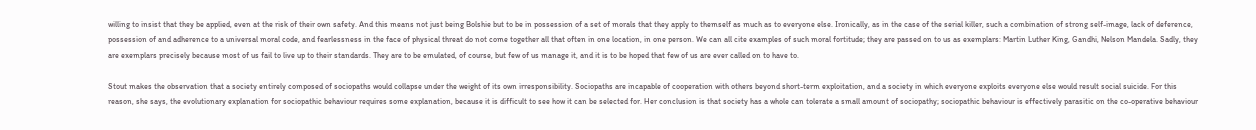willing to insist that they be applied, even at the risk of their own safety. And this means not just being Bolshie but to be in possession of a set of morals that they apply to themself as much as to everyone else. Ironically, as in the case of the serial killer, such a combination of strong self-image, lack of deference, possession of and adherence to a universal moral code, and fearlessness in the face of physical threat do not come together all that often in one location, in one person. We can all cite examples of such moral fortitude; they are passed on to us as exemplars: Martin Luther King, Gandhi, Nelson Mandela. Sadly, they are exemplars precisely because most of us fail to live up to their standards. They are to be emulated, of course, but few of us manage it, and it is to be hoped that few of us are ever called on to have to.

Stout makes the observation that a society entirely composed of sociopaths would collapse under the weight of its own irresponsibility. Sociopaths are incapable of cooperation with others beyond short-term exploitation, and a society in which everyone exploits everyone else would result social suicide. For this reason, she says, the evolutionary explanation for sociopathic behaviour requires some explanation, because it is difficult to see how it can be selected for. Her conclusion is that society has a whole can tolerate a small amount of sociopathy; sociopathic behaviour is effectively parasitic on the co-operative behaviour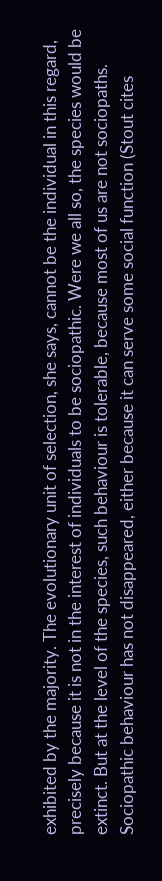exhibited by the majority. The evolutionary unit of selection, she says, cannot be the individual in this regard, precisely because it is not in the interest of individuals to be sociopathic. Were we all so, the species would be extinct. But at the level of the species, such behaviour is tolerable, because most of us are not sociopaths. Sociopathic behaviour has not disappeared, either because it can serve some social function (Stout cites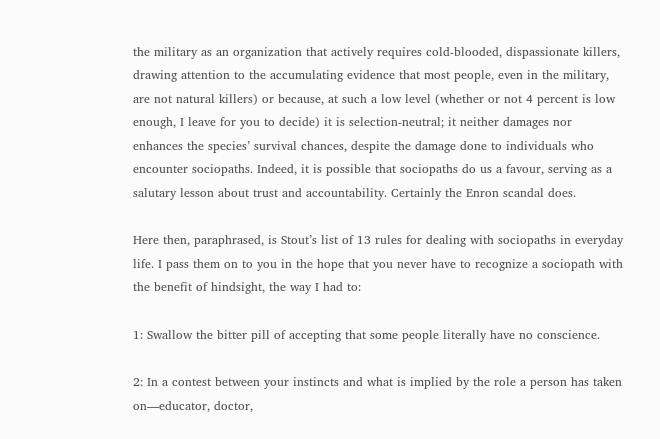the military as an organization that actively requires cold-blooded, dispassionate killers, drawing attention to the accumulating evidence that most people, even in the military, are not natural killers) or because, at such a low level (whether or not 4 percent is low enough, I leave for you to decide) it is selection-neutral; it neither damages nor enhances the species’ survival chances, despite the damage done to individuals who encounter sociopaths. Indeed, it is possible that sociopaths do us a favour, serving as a salutary lesson about trust and accountability. Certainly the Enron scandal does.

Here then, paraphrased, is Stout’s list of 13 rules for dealing with sociopaths in everyday life. I pass them on to you in the hope that you never have to recognize a sociopath with the benefit of hindsight, the way I had to:

1: Swallow the bitter pill of accepting that some people literally have no conscience.

2: In a contest between your instincts and what is implied by the role a person has taken on—educator, doctor,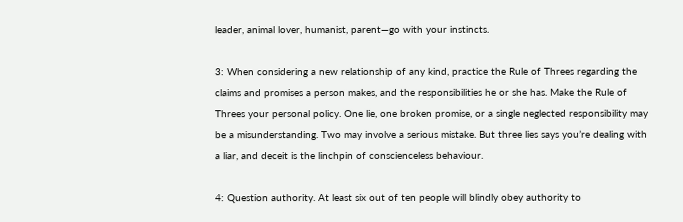leader, animal lover, humanist, parent—go with your instincts.

3: When considering a new relationship of any kind, practice the Rule of Threes regarding the claims and promises a person makes, and the responsibilities he or she has. Make the Rule of Threes your personal policy. One lie, one broken promise, or a single neglected responsibility may be a misunderstanding. Two may involve a serious mistake. But three lies says you’re dealing with a liar, and deceit is the linchpin of conscienceless behaviour.

4: Question authority. At least six out of ten people will blindly obey authority to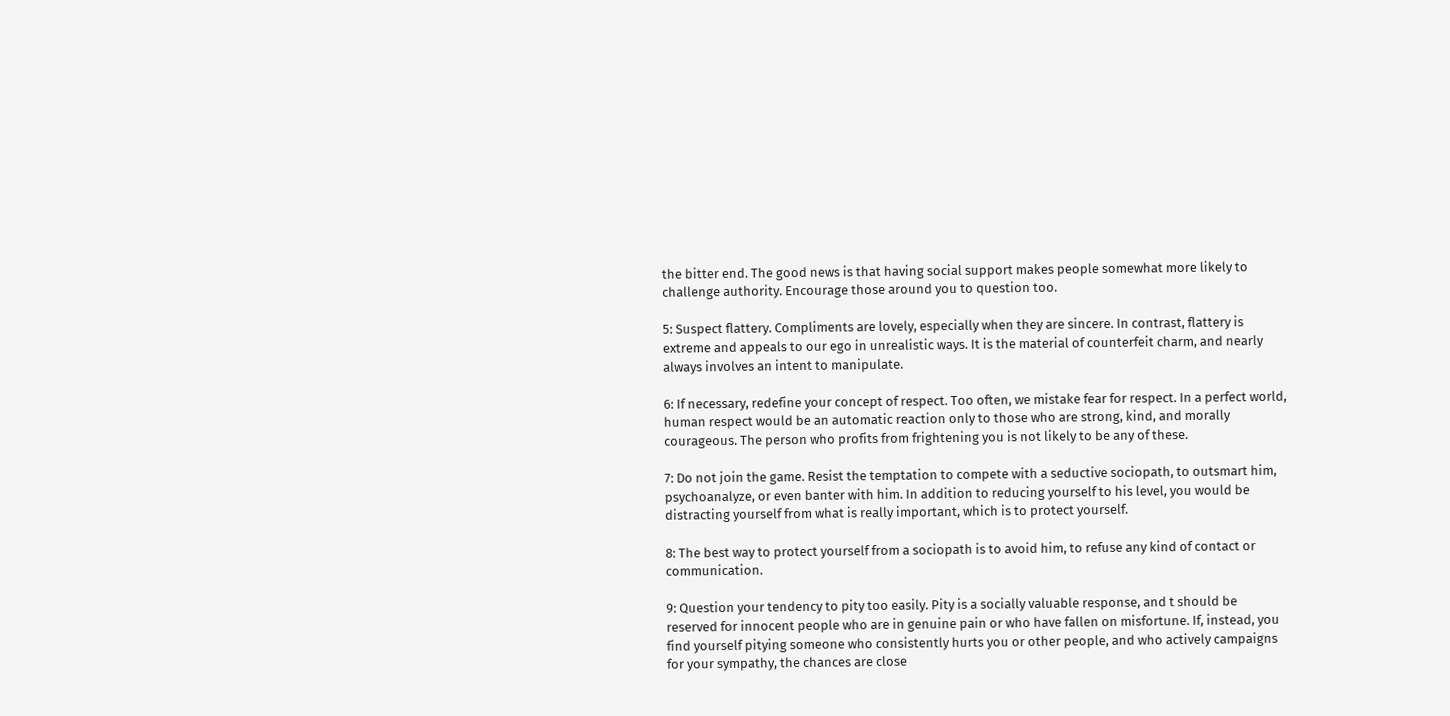the bitter end. The good news is that having social support makes people somewhat more likely to challenge authority. Encourage those around you to question too.

5: Suspect flattery. Compliments are lovely, especially when they are sincere. In contrast, flattery is extreme and appeals to our ego in unrealistic ways. It is the material of counterfeit charm, and nearly always involves an intent to manipulate.

6: If necessary, redefine your concept of respect. Too often, we mistake fear for respect. In a perfect world, human respect would be an automatic reaction only to those who are strong, kind, and morally courageous. The person who profits from frightening you is not likely to be any of these.

7: Do not join the game. Resist the temptation to compete with a seductive sociopath, to outsmart him, psychoanalyze, or even banter with him. In addition to reducing yourself to his level, you would be distracting yourself from what is really important, which is to protect yourself.

8: The best way to protect yourself from a sociopath is to avoid him, to refuse any kind of contact or communication.

9: Question your tendency to pity too easily. Pity is a socially valuable response, and t should be reserved for innocent people who are in genuine pain or who have fallen on misfortune. If, instead, you find yourself pitying someone who consistently hurts you or other people, and who actively campaigns for your sympathy, the chances are close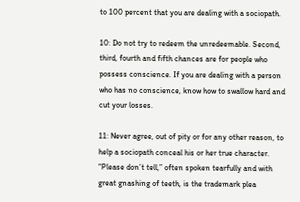to 100 percent that you are dealing with a sociopath.

10: Do not try to redeem the unredeemable. Second, third, fourth and fifth chances are for people who possess conscience. If you are dealing with a person who has no conscience, know how to swallow hard and cut your losses.

11: Never agree, out of pity or for any other reason, to help a sociopath conceal his or her true character. “Please don’t tell,” often spoken tearfully and with great gnashing of teeth, is the trademark plea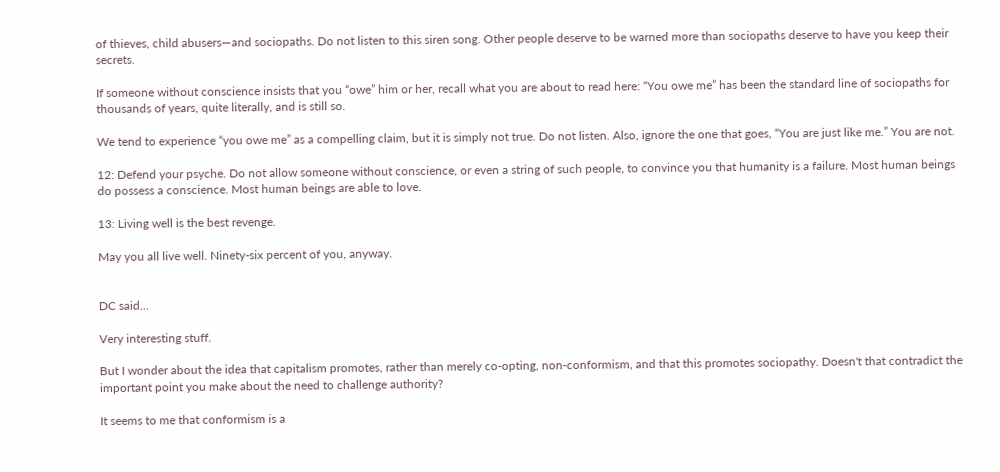of thieves, child abusers—and sociopaths. Do not listen to this siren song. Other people deserve to be warned more than sociopaths deserve to have you keep their secrets.

If someone without conscience insists that you “owe” him or her, recall what you are about to read here: “You owe me” has been the standard line of sociopaths for thousands of years, quite literally, and is still so.

We tend to experience “you owe me” as a compelling claim, but it is simply not true. Do not listen. Also, ignore the one that goes, “You are just like me.” You are not.

12: Defend your psyche. Do not allow someone without conscience, or even a string of such people, to convince you that humanity is a failure. Most human beings do possess a conscience. Most human beings are able to love.

13: Living well is the best revenge.

May you all live well. Ninety-six percent of you, anyway.


DC said...

Very interesting stuff.

But I wonder about the idea that capitalism promotes, rather than merely co-opting, non-conformism, and that this promotes sociopathy. Doesn't that contradict the important point you make about the need to challenge authority?

It seems to me that conformism is a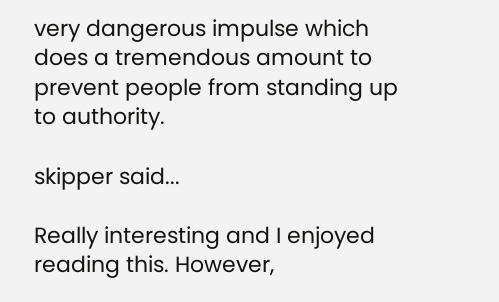very dangerous impulse which does a tremendous amount to prevent people from standing up to authority.

skipper said...

Really interesting and I enjoyed reading this. However,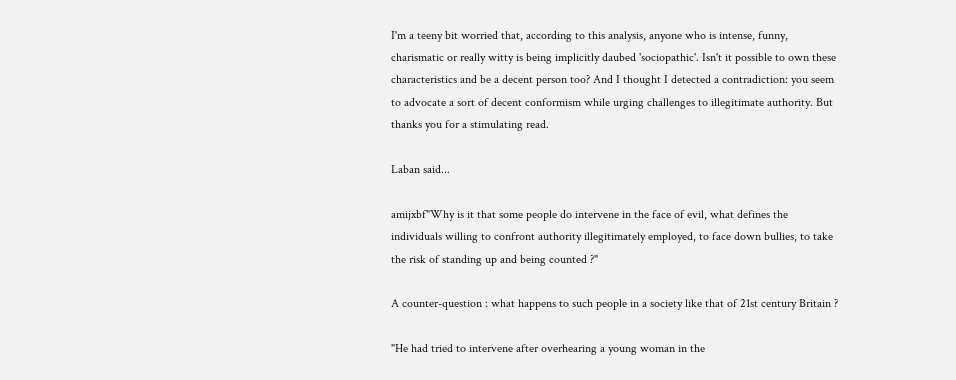I'm a teeny bit worried that, according to this analysis, anyone who is intense, funny, charismatic or really witty is being implicitly daubed 'sociopathic'. Isn't it possible to own these characteristics and be a decent person too? And I thought I detected a contradiction: you seem to advocate a sort of decent conformism while urging challenges to illegitimate authority. But thanks you for a stimulating read.

Laban said...

amijxbf"Why is it that some people do intervene in the face of evil, what defines the individuals willing to confront authority illegitimately employed, to face down bullies, to take the risk of standing up and being counted ?"

A counter-question : what happens to such people in a society like that of 21st century Britain ?

"He had tried to intervene after overhearing a young woman in the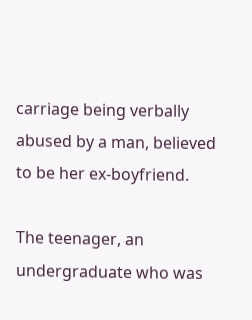carriage being verbally abused by a man, believed to be her ex-boyfriend.

The teenager, an undergraduate who was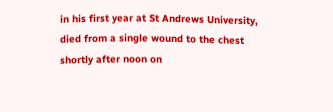in his first year at St Andrews University, died from a single wound to the chest shortly after noon on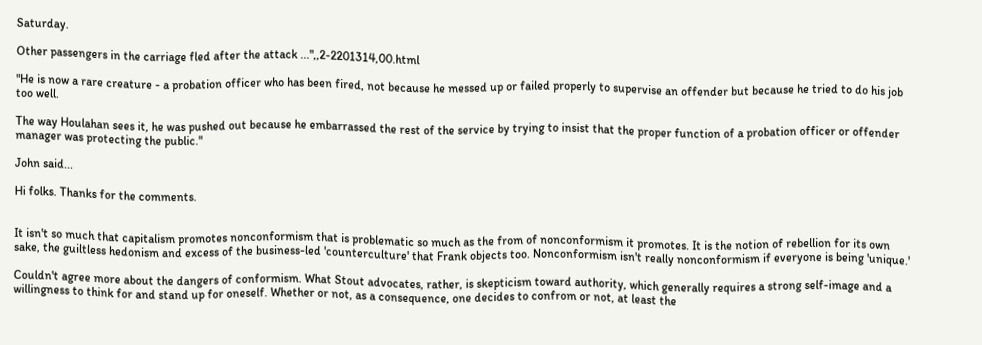Saturday.

Other passengers in the carriage fled after the attack ...",,2-2201314,00.html

"He is now a rare creature - a probation officer who has been fired, not because he messed up or failed properly to supervise an offender but because he tried to do his job too well.

The way Houlahan sees it, he was pushed out because he embarrassed the rest of the service by trying to insist that the proper function of a probation officer or offender manager was protecting the public."

John said...

Hi folks. Thanks for the comments.


It isn't so much that capitalism promotes nonconformism that is problematic so much as the from of nonconformism it promotes. It is the notion of rebellion for its own sake, the guiltless hedonism and excess of the business-led 'counterculture' that Frank objects too. Nonconformism isn't really nonconformism if everyone is being 'unique.'

Couldn't agree more about the dangers of conformism. What Stout advocates, rather, is skepticism toward authority, which generally requires a strong self-image and a willingness to think for and stand up for oneself. Whether or not, as a consequence, one decides to confrom or not, at least the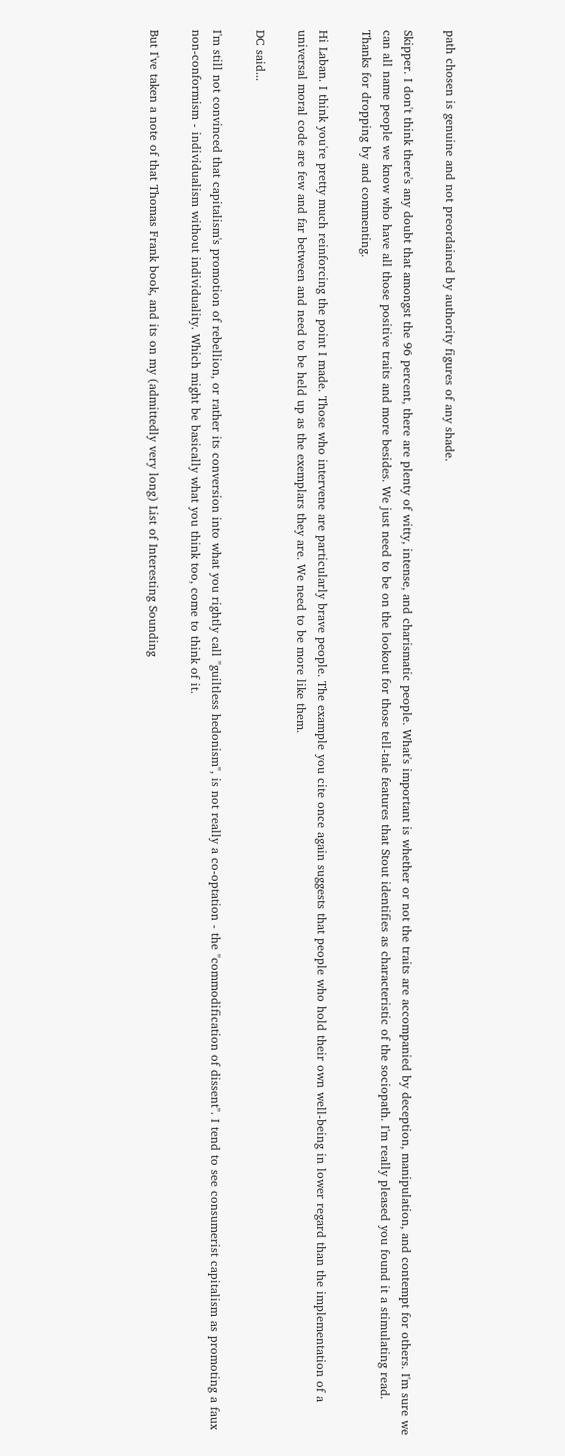path chosen is genuine and not preordained by authority figures of any shade.

Skipper. I don't think there's any doubt that amongst the 96 percent, there are plenty of witty, intense, and charismatic people. What's important is whether or not the traits are accompanied by deception, manipulation, and contempt for others. I'm sure we can all name people we know who have all those positive traits and more besides. We just need to be on the lookout for those tell-tale features that Stout identifies as characteristic of the sociopath. I'm really pleased you found it a stimulating read. Thanks for dropping by and commenting.

Hi Laban. I think you're pretty much reinforcing the point I made. Those who intervene are particularly brave people. The example you cite once again suggests that people who hold their own well-being in lower regard than the implementation of a universal moral code are few and far between and need to be held up as the exemplars they are. We need to be more like them.

DC said...

I'm still not convinced that capitalism's promotion of rebellion, or rather its conversion into what you rightly call "guiltless hedonism", is not really a co-optation - the "commodification of dissent". I tend to see consumerist capitalism as promoting a faux non-conformism - individualism without individuality. Which might be basically what you think too, come to think of it.

But I've taken a note of that Thomas Frank book, and its on my (admittedly very long) List of Interesting Sounding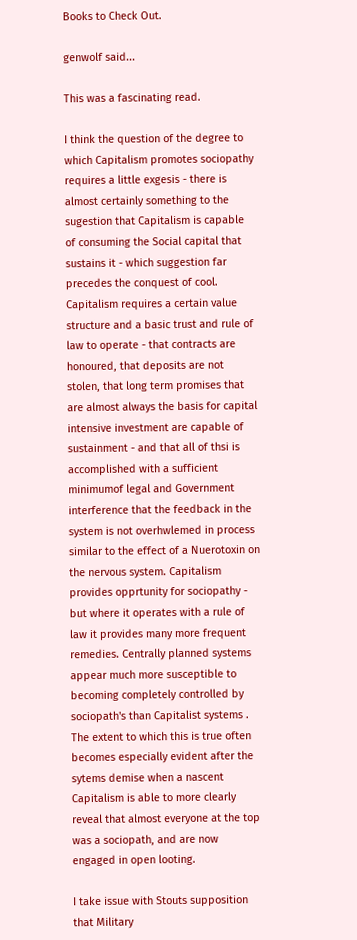Books to Check Out.

genwolf said...

This was a fascinating read.

I think the question of the degree to which Capitalism promotes sociopathy requires a little exgesis - there is almost certainly something to the sugestion that Capitalism is capable of consuming the Social capital that sustains it - which suggestion far precedes the conquest of cool. Capitalism requires a certain value structure and a basic trust and rule of law to operate - that contracts are honoured, that deposits are not stolen, that long term promises that are almost always the basis for capital intensive investment are capable of sustainment - and that all of thsi is accomplished with a sufficient minimumof legal and Government interference that the feedback in the system is not overhwlemed in process similar to the effect of a Nuerotoxin on the nervous system. Capitalism provides opprtunity for sociopathy - but where it operates with a rule of law it provides many more frequent remedies. Centrally planned systems appear much more susceptible to becoming completely controlled by sociopath's than Capitalist systems . The extent to which this is true often becomes especially evident after the sytems demise when a nascent Capitalism is able to more clearly reveal that almost everyone at the top was a sociopath, and are now engaged in open looting.

I take issue with Stouts supposition that Military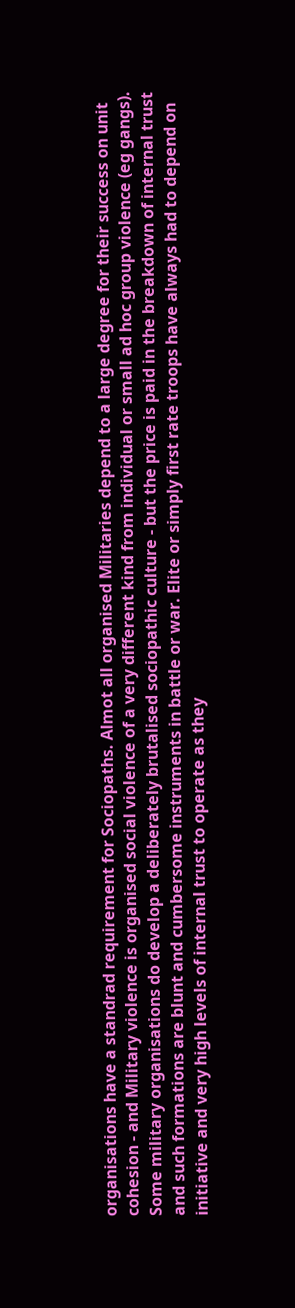organisations have a standrad requirement for Sociopaths. Almot all organised Militaries depend to a large degree for their success on unit cohesion - and Military violence is organised social violence of a very different kind from individual or small ad hoc group violence (eg gangs). Some military organisations do develop a deliberately brutalised sociopathic culture - but the price is paid in the breakdown of internal trust and such formations are blunt and cumbersome instruments in battle or war. Elite or simply first rate troops have always had to depend on initiative and very high levels of internal trust to operate as they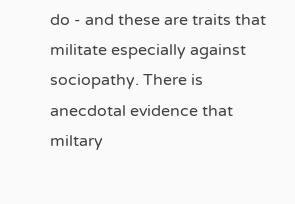do - and these are traits that militate especially against sociopathy. There is anecdotal evidence that miltary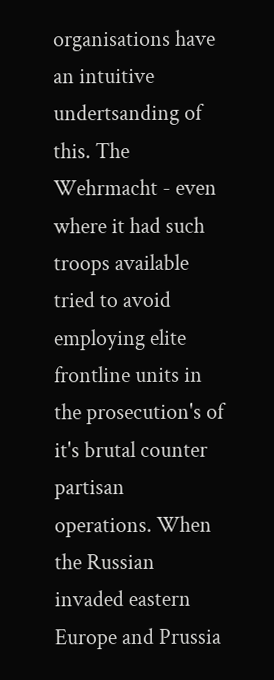organisations have an intuitive undertsanding of this. The Wehrmacht - even where it had such troops available tried to avoid employing elite frontline units in the prosecution's of it's brutal counter partisan operations. When the Russian invaded eastern Europe and Prussia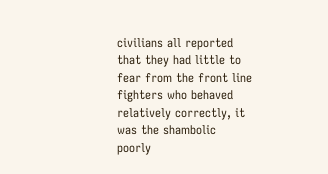civilians all reported that they had little to fear from the front line fighters who behaved relatively correctly, it was the shambolic poorly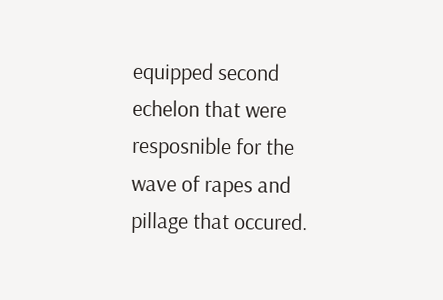equipped second echelon that were resposnible for the wave of rapes and pillage that occured.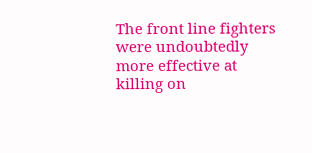The front line fighters were undoubtedly more effective at killing on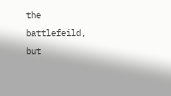the battlefeild, but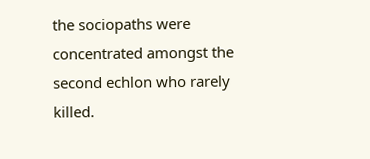the sociopaths were concentrated amongst the second echlon who rarely killed.